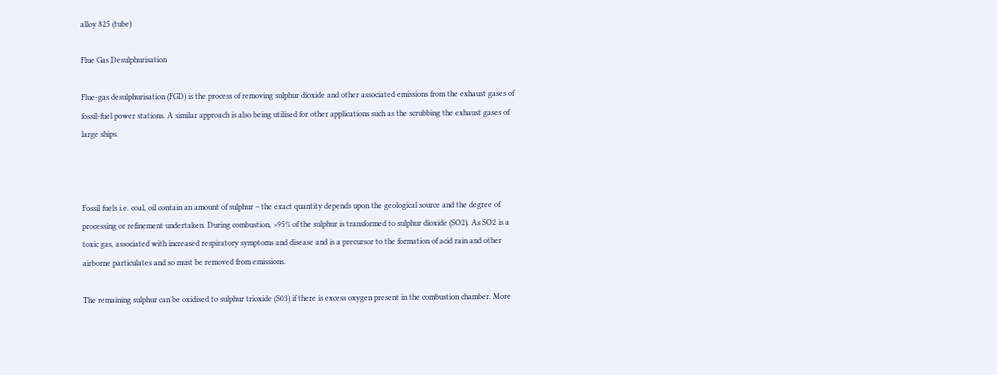alloy 825 (tube)

Flue Gas Desulphurisation

Flue-gas desulphurisation (FGD) is the process of removing sulphur dioxide and other associated emissions from the exhaust gases of fossil-fuel power stations. A similar approach is also being utilised for other applications such as the scrubbing the exhaust gases of large ships.



Fossil fuels i.e. coal, oil contain an amount of sulphur – the exact quantity depends upon the geological source and the degree of processing or refinement undertaken. During combustion, >95% of the sulphur is transformed to sulphur dioxide (SO2). As SO2 is a toxic gas, associated with increased respiratory symptoms and disease and is a precursor to the formation of acid rain and other airborne particulates and so must be removed from emissions.

The remaining sulphur can be oxidised to sulphur trioxide (S03) if there is excess oxygen present in the combustion chamber. More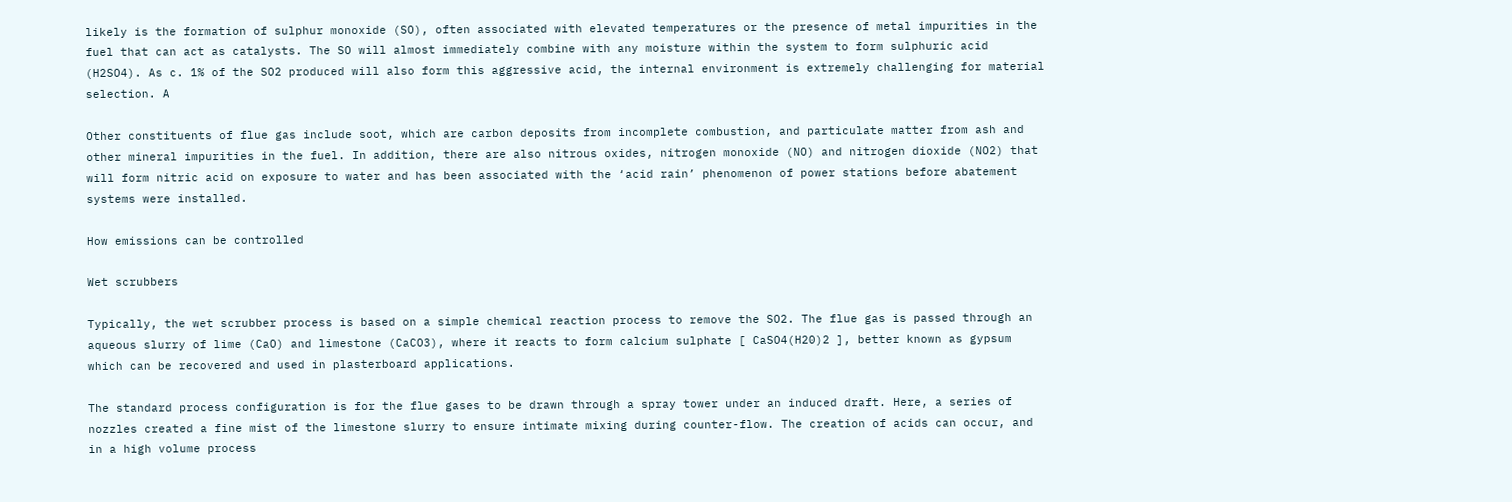likely is the formation of sulphur monoxide (SO), often associated with elevated temperatures or the presence of metal impurities in the fuel that can act as catalysts. The SO will almost immediately combine with any moisture within the system to form sulphuric acid (H2SO4). As c. 1% of the SO2 produced will also form this aggressive acid, the internal environment is extremely challenging for material selection. A

Other constituents of flue gas include soot, which are carbon deposits from incomplete combustion, and particulate matter from ash and other mineral impurities in the fuel. In addition, there are also nitrous oxides, nitrogen monoxide (NO) and nitrogen dioxide (NO2) that will form nitric acid on exposure to water and has been associated with the ‘acid rain’ phenomenon of power stations before abatement systems were installed.

How emissions can be controlled

Wet scrubbers

Typically, the wet scrubber process is based on a simple chemical reaction process to remove the SO2. The flue gas is passed through an aqueous slurry of lime (CaO) and limestone (CaCO3), where it reacts to form calcium sulphate [ CaSO4(H20)2 ], better known as gypsum which can be recovered and used in plasterboard applications.

The standard process configuration is for the flue gases to be drawn through a spray tower under an induced draft. Here, a series of nozzles created a fine mist of the limestone slurry to ensure intimate mixing during counter-flow. The creation of acids can occur, and in a high volume process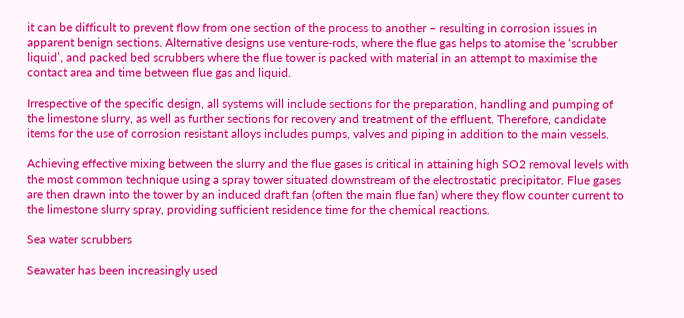it can be difficult to prevent flow from one section of the process to another – resulting in corrosion issues in apparent benign sections. Alternative designs use venture-rods, where the flue gas helps to atomise the ‘scrubber liquid’, and packed bed scrubbers where the flue tower is packed with material in an attempt to maximise the contact area and time between flue gas and liquid.

Irrespective of the specific design, all systems will include sections for the preparation, handling and pumping of the limestone slurry, as well as further sections for recovery and treatment of the effluent. Therefore, candidate items for the use of corrosion resistant alloys includes pumps, valves and piping in addition to the main vessels.

Achieving effective mixing between the slurry and the flue gases is critical in attaining high SO2 removal levels with the most common technique using a spray tower situated downstream of the electrostatic precipitator. Flue gases are then drawn into the tower by an induced draft fan (often the main flue fan) where they flow counter current to the limestone slurry spray, providing sufficient residence time for the chemical reactions.

Sea water scrubbers

Seawater has been increasingly used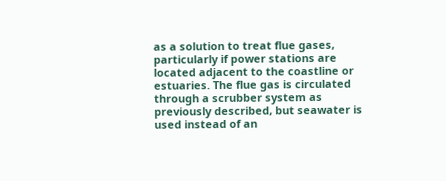as a solution to treat flue gases, particularly if power stations are located adjacent to the coastline or estuaries. The flue gas is circulated through a scrubber system as previously described, but seawater is used instead of an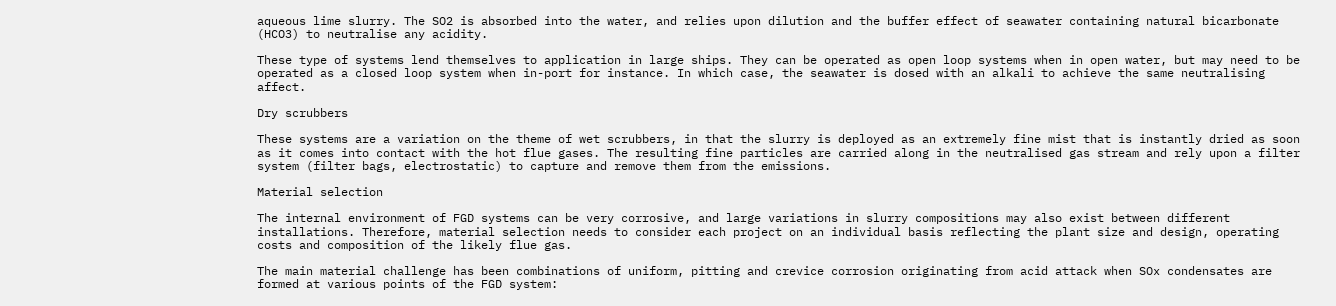aqueous lime slurry. The SO2 is absorbed into the water, and relies upon dilution and the buffer effect of seawater containing natural bicarbonate (HCO3) to neutralise any acidity.

These type of systems lend themselves to application in large ships. They can be operated as open loop systems when in open water, but may need to be operated as a closed loop system when in-port for instance. In which case, the seawater is dosed with an alkali to achieve the same neutralising affect.

Dry scrubbers

These systems are a variation on the theme of wet scrubbers, in that the slurry is deployed as an extremely fine mist that is instantly dried as soon as it comes into contact with the hot flue gases. The resulting fine particles are carried along in the neutralised gas stream and rely upon a filter system (filter bags, electrostatic) to capture and remove them from the emissions.

Material selection

The internal environment of FGD systems can be very corrosive, and large variations in slurry compositions may also exist between different installations. Therefore, material selection needs to consider each project on an individual basis reflecting the plant size and design, operating costs and composition of the likely flue gas.

The main material challenge has been combinations of uniform, pitting and crevice corrosion originating from acid attack when SOx condensates are formed at various points of the FGD system: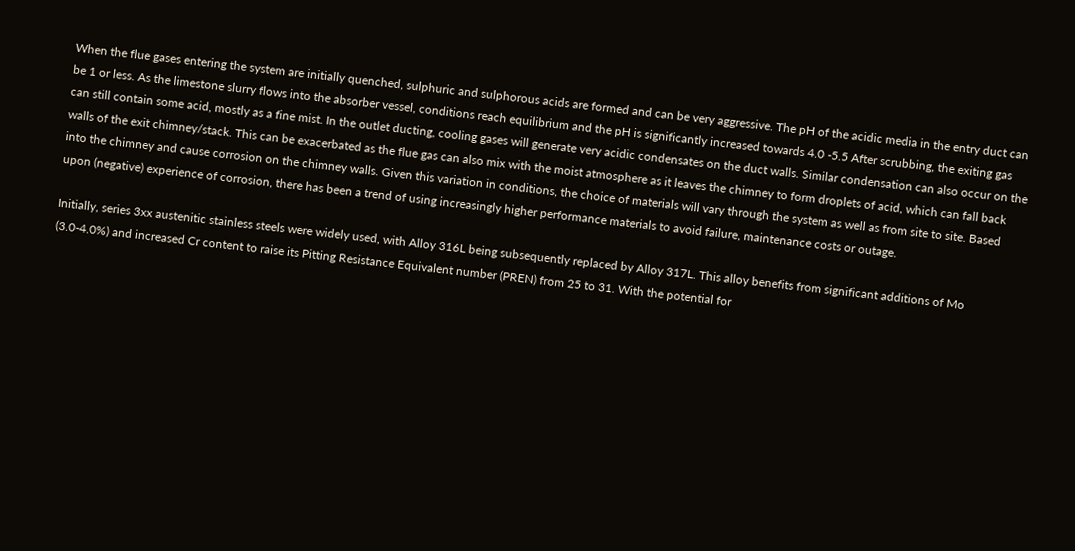When the flue gases entering the system are initially quenched, sulphuric and sulphorous acids are formed and can be very aggressive. The pH of the acidic media in the entry duct can be 1 or less. As the limestone slurry flows into the absorber vessel, conditions reach equilibrium and the pH is significantly increased towards 4.0 -5.5 After scrubbing, the exiting gas can still contain some acid, mostly as a fine mist. In the outlet ducting, cooling gases will generate very acidic condensates on the duct walls. Similar condensation can also occur on the walls of the exit chimney/stack. This can be exacerbated as the flue gas can also mix with the moist atmosphere as it leaves the chimney to form droplets of acid, which can fall back into the chimney and cause corrosion on the chimney walls. Given this variation in conditions, the choice of materials will vary through the system as well as from site to site. Based upon (negative) experience of corrosion, there has been a trend of using increasingly higher performance materials to avoid failure, maintenance costs or outage.

Initially, series 3xx austenitic stainless steels were widely used, with Alloy 316L being subsequently replaced by Alloy 317L. This alloy benefits from significant additions of Mo (3.0-4.0%) and increased Cr content to raise its Pitting Resistance Equivalent number (PREN) from 25 to 31. With the potential for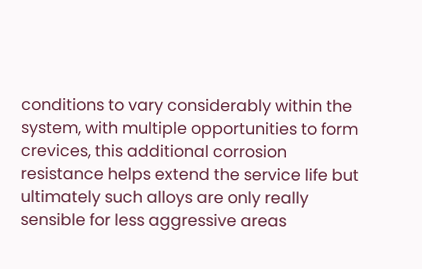conditions to vary considerably within the system, with multiple opportunities to form crevices, this additional corrosion resistance helps extend the service life but ultimately such alloys are only really sensible for less aggressive areas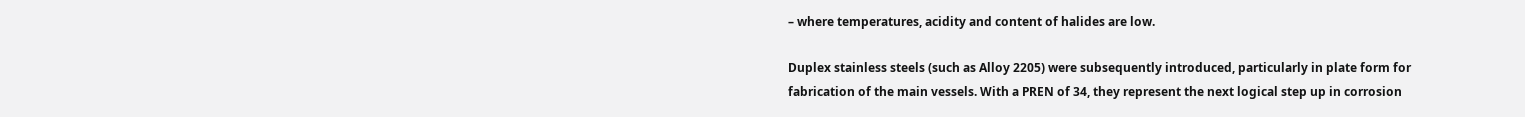– where temperatures, acidity and content of halides are low.

Duplex stainless steels (such as Alloy 2205) were subsequently introduced, particularly in plate form for fabrication of the main vessels. With a PREN of 34, they represent the next logical step up in corrosion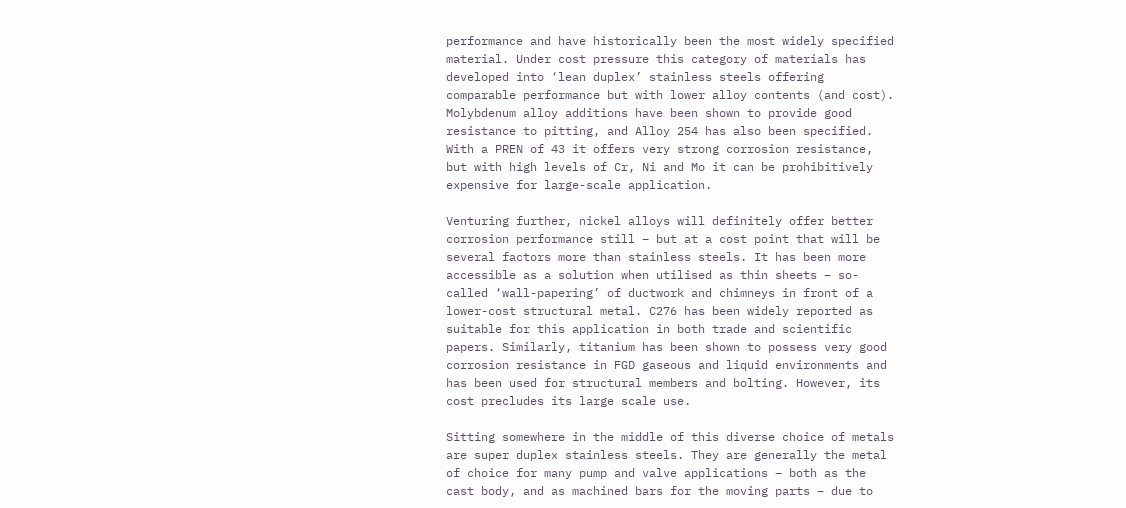performance and have historically been the most widely specified material. Under cost pressure this category of materials has developed into ‘lean duplex’ stainless steels offering comparable performance but with lower alloy contents (and cost). Molybdenum alloy additions have been shown to provide good resistance to pitting, and Alloy 254 has also been specified. With a PREN of 43 it offers very strong corrosion resistance, but with high levels of Cr, Ni and Mo it can be prohibitively expensive for large-scale application.

Venturing further, nickel alloys will definitely offer better corrosion performance still – but at a cost point that will be several factors more than stainless steels. It has been more accessible as a solution when utilised as thin sheets – so-called ‘wall-papering’ of ductwork and chimneys in front of a lower-cost structural metal. C276 has been widely reported as suitable for this application in both trade and scientific papers. Similarly, titanium has been shown to possess very good corrosion resistance in FGD gaseous and liquid environments and has been used for structural members and bolting. However, its cost precludes its large scale use.

Sitting somewhere in the middle of this diverse choice of metals are super duplex stainless steels. They are generally the metal of choice for many pump and valve applications – both as the cast body, and as machined bars for the moving parts – due to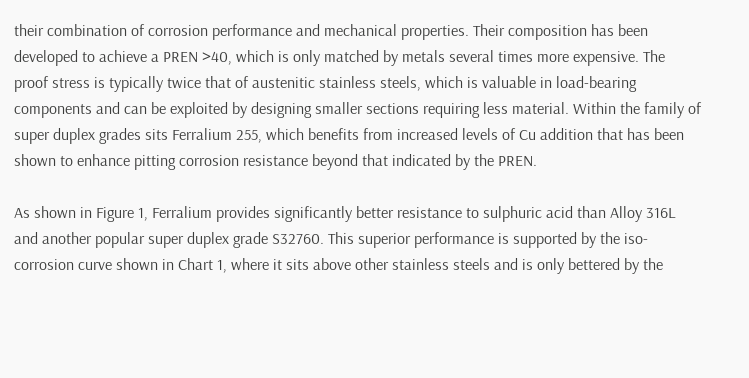their combination of corrosion performance and mechanical properties. Their composition has been developed to achieve a PREN >40, which is only matched by metals several times more expensive. The proof stress is typically twice that of austenitic stainless steels, which is valuable in load-bearing components and can be exploited by designing smaller sections requiring less material. Within the family of super duplex grades sits Ferralium 255, which benefits from increased levels of Cu addition that has been shown to enhance pitting corrosion resistance beyond that indicated by the PREN.

As shown in Figure 1, Ferralium provides significantly better resistance to sulphuric acid than Alloy 316L and another popular super duplex grade S32760. This superior performance is supported by the iso-corrosion curve shown in Chart 1, where it sits above other stainless steels and is only bettered by the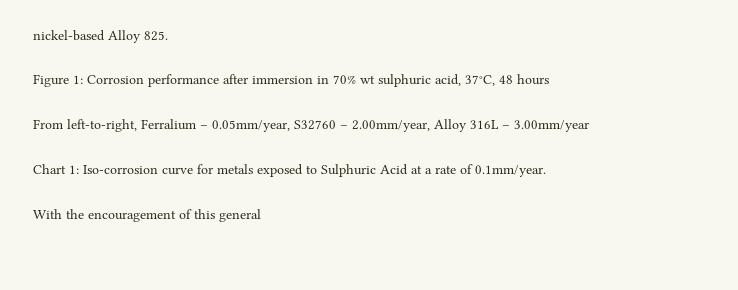nickel-based Alloy 825.

Figure 1: Corrosion performance after immersion in 70% wt sulphuric acid, 37°C, 48 hours

From left-to-right, Ferralium – 0.05mm/year, S32760 – 2.00mm/year, Alloy 316L – 3.00mm/year

Chart 1: Iso-corrosion curve for metals exposed to Sulphuric Acid at a rate of 0.1mm/year.

With the encouragement of this general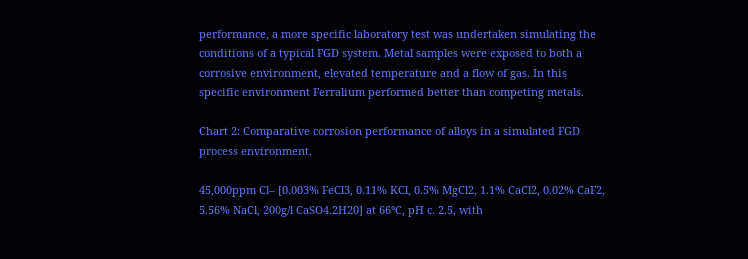performance, a more specific laboratory test was undertaken simulating the conditions of a typical FGD system. Metal samples were exposed to both a corrosive environment, elevated temperature and a flow of gas. In this specific environment Ferralium performed better than competing metals.

Chart 2: Comparative corrosion performance of alloys in a simulated FGD process environment.

45,000ppm Cl– [0.003% FeCl3, 0.11% KCl, 0.5% MgCl2, 1.1% CaCl2, 0.02% CaF2, 5.56% NaCl, 200g/l CaSO4.2H20] at 66°C, pH c. 2.5, with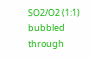SO2/O2 (1:1) bubbled through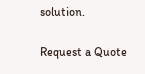solution.

Request a Quote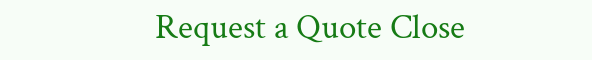Request a Quote Close